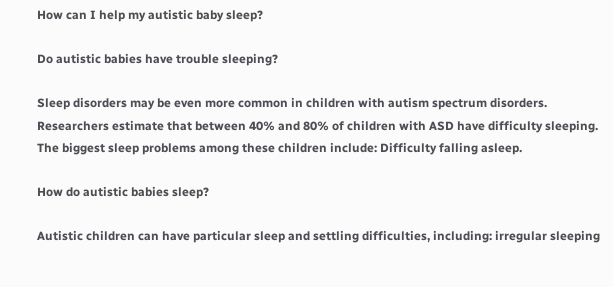How can I help my autistic baby sleep?

Do autistic babies have trouble sleeping?

Sleep disorders may be even more common in children with autism spectrum disorders. Researchers estimate that between 40% and 80% of children with ASD have difficulty sleeping. The biggest sleep problems among these children include: Difficulty falling asleep.

How do autistic babies sleep?

Autistic children can have particular sleep and settling difficulties, including: irregular sleeping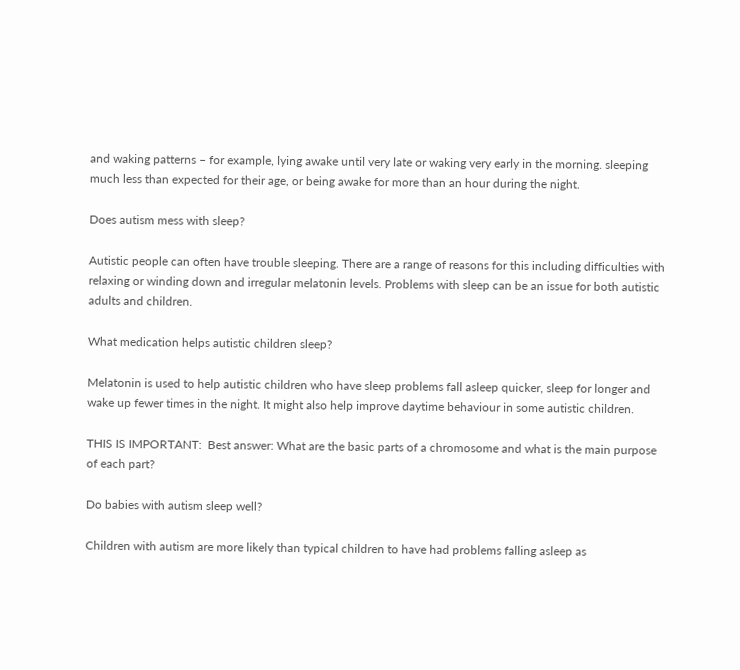and waking patterns – for example, lying awake until very late or waking very early in the morning. sleeping much less than expected for their age, or being awake for more than an hour during the night.

Does autism mess with sleep?

Autistic people can often have trouble sleeping. There are a range of reasons for this including difficulties with relaxing or winding down and irregular melatonin levels. Problems with sleep can be an issue for both autistic adults and children.

What medication helps autistic children sleep?

Melatonin is used to help autistic children who have sleep problems fall asleep quicker, sleep for longer and wake up fewer times in the night. It might also help improve daytime behaviour in some autistic children.

THIS IS IMPORTANT:  Best answer: What are the basic parts of a chromosome and what is the main purpose of each part?

Do babies with autism sleep well?

Children with autism are more likely than typical children to have had problems falling asleep as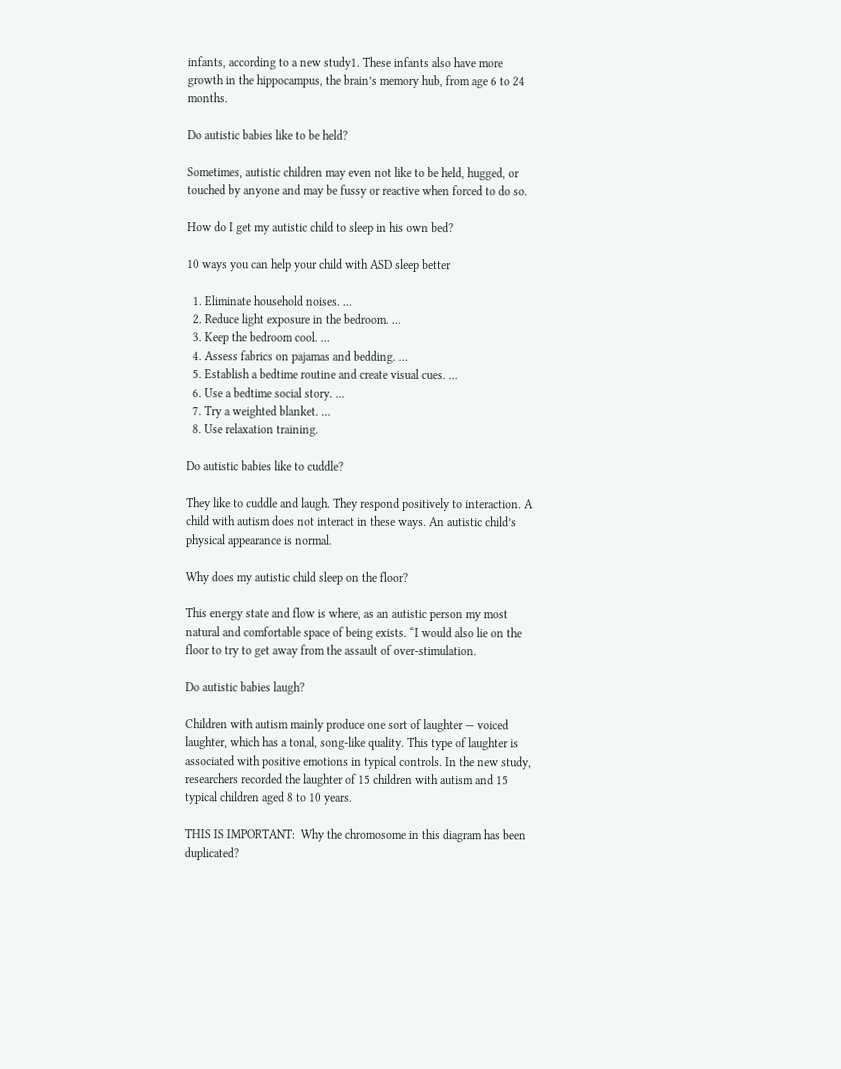infants, according to a new study1. These infants also have more growth in the hippocampus, the brain’s memory hub, from age 6 to 24 months.

Do autistic babies like to be held?

Sometimes, autistic children may even not like to be held, hugged, or touched by anyone and may be fussy or reactive when forced to do so.

How do I get my autistic child to sleep in his own bed?

10 ways you can help your child with ASD sleep better

  1. Eliminate household noises. …
  2. Reduce light exposure in the bedroom. …
  3. Keep the bedroom cool. …
  4. Assess fabrics on pajamas and bedding. …
  5. Establish a bedtime routine and create visual cues. …
  6. Use a bedtime social story. …
  7. Try a weighted blanket. …
  8. Use relaxation training.

Do autistic babies like to cuddle?

They like to cuddle and laugh. They respond positively to interaction. A child with autism does not interact in these ways. An autistic child’s physical appearance is normal.

Why does my autistic child sleep on the floor?

This energy state and flow is where, as an autistic person my most natural and comfortable space of being exists. “I would also lie on the floor to try to get away from the assault of over-stimulation.

Do autistic babies laugh?

Children with autism mainly produce one sort of laughter — voiced laughter, which has a tonal, song-like quality. This type of laughter is associated with positive emotions in typical controls. In the new study, researchers recorded the laughter of 15 children with autism and 15 typical children aged 8 to 10 years.

THIS IS IMPORTANT:  Why the chromosome in this diagram has been duplicated?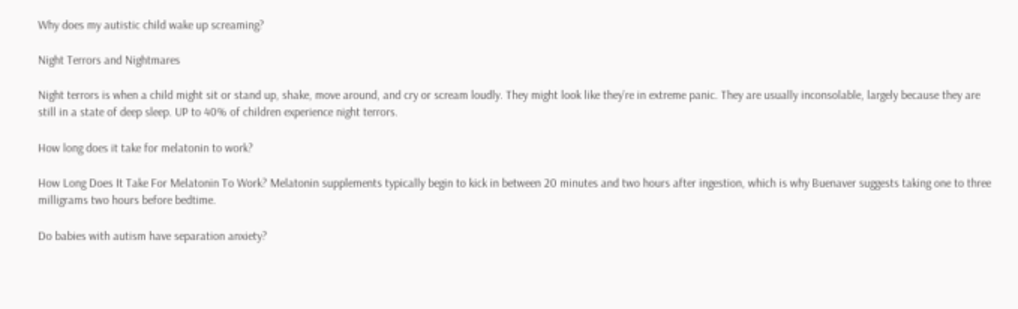Why does my autistic child wake up screaming?

Night Terrors and Nightmares

Night terrors is when a child might sit or stand up, shake, move around, and cry or scream loudly. They might look like they’re in extreme panic. They are usually inconsolable, largely because they are still in a state of deep sleep. UP to 40% of children experience night terrors.

How long does it take for melatonin to work?

How Long Does It Take For Melatonin To Work? Melatonin supplements typically begin to kick in between 20 minutes and two hours after ingestion, which is why Buenaver suggests taking one to three milligrams two hours before bedtime.

Do babies with autism have separation anxiety?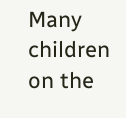Many children on the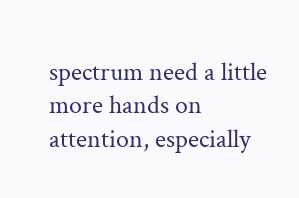spectrum need a little more hands on attention, especially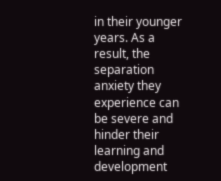in their younger years. As a result, the separation anxiety they experience can be severe and hinder their learning and development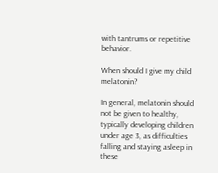with tantrums or repetitive behavior.

When should I give my child melatonin?

In general, melatonin should not be given to healthy, typically developing children under age 3, as difficulties falling and staying asleep in these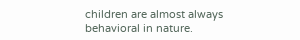children are almost always behavioral in nature.